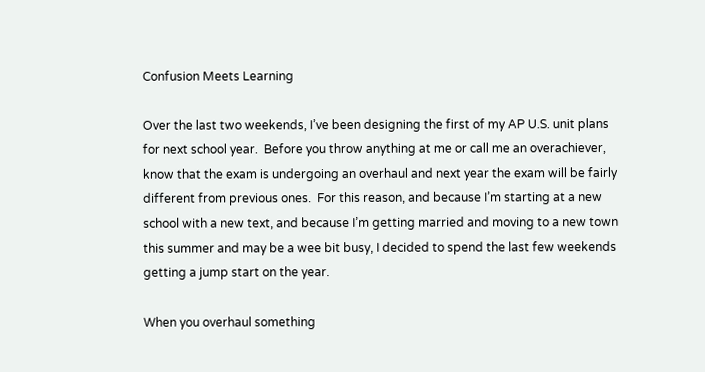Confusion Meets Learning

Over the last two weekends, I’ve been designing the first of my AP U.S. unit plans for next school year.  Before you throw anything at me or call me an overachiever, know that the exam is undergoing an overhaul and next year the exam will be fairly different from previous ones.  For this reason, and because I’m starting at a new school with a new text, and because I’m getting married and moving to a new town this summer and may be a wee bit busy, I decided to spend the last few weekends getting a jump start on the year.

When you overhaul something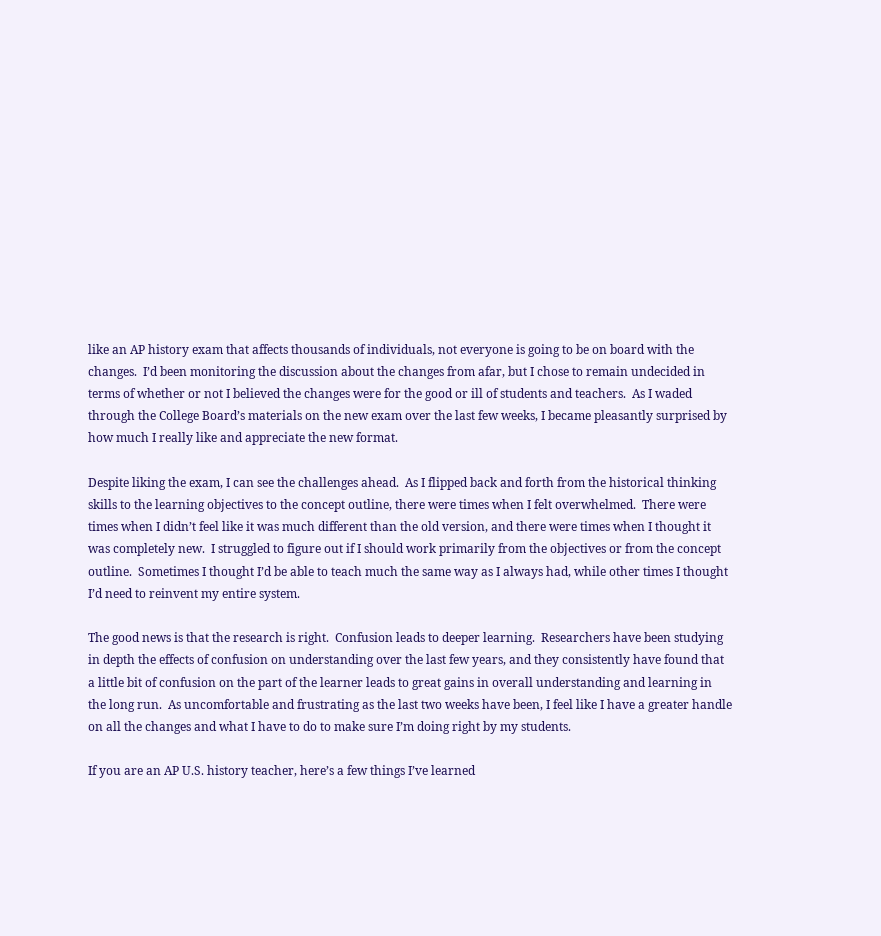like an AP history exam that affects thousands of individuals, not everyone is going to be on board with the changes.  I’d been monitoring the discussion about the changes from afar, but I chose to remain undecided in terms of whether or not I believed the changes were for the good or ill of students and teachers.  As I waded through the College Board’s materials on the new exam over the last few weeks, I became pleasantly surprised by how much I really like and appreciate the new format.

Despite liking the exam, I can see the challenges ahead.  As I flipped back and forth from the historical thinking skills to the learning objectives to the concept outline, there were times when I felt overwhelmed.  There were times when I didn’t feel like it was much different than the old version, and there were times when I thought it was completely new.  I struggled to figure out if I should work primarily from the objectives or from the concept outline.  Sometimes I thought I’d be able to teach much the same way as I always had, while other times I thought I’d need to reinvent my entire system.

The good news is that the research is right.  Confusion leads to deeper learning.  Researchers have been studying in depth the effects of confusion on understanding over the last few years, and they consistently have found that a little bit of confusion on the part of the learner leads to great gains in overall understanding and learning in the long run.  As uncomfortable and frustrating as the last two weeks have been, I feel like I have a greater handle on all the changes and what I have to do to make sure I’m doing right by my students.

If you are an AP U.S. history teacher, here’s a few things I’ve learned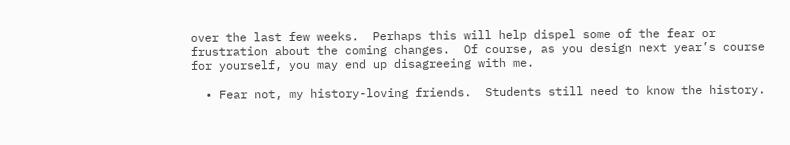over the last few weeks.  Perhaps this will help dispel some of the fear or frustration about the coming changes.  Of course, as you design next year’s course for yourself, you may end up disagreeing with me.

  • Fear not, my history-loving friends.  Students still need to know the history.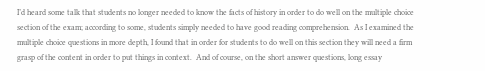I’d heard some talk that students no longer needed to know the facts of history in order to do well on the multiple choice section of the exam; according to some, students simply needed to have good reading comprehension.  As I examined the multiple choice questions in more depth, I found that in order for students to do well on this section they will need a firm grasp of the content in order to put things in context.  And of course, on the short answer questions, long essay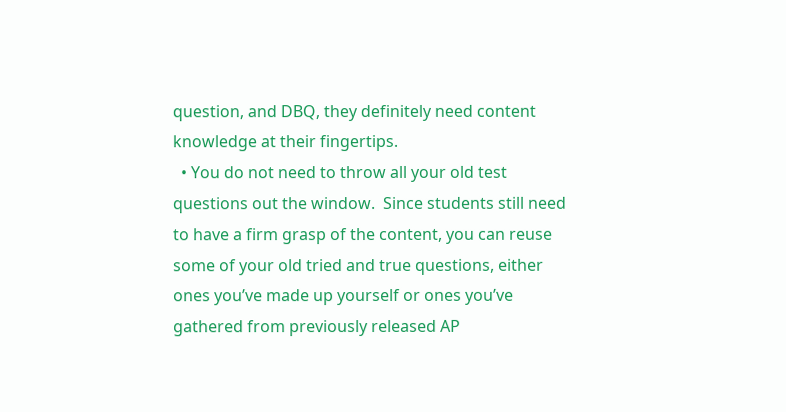question, and DBQ, they definitely need content knowledge at their fingertips.
  • You do not need to throw all your old test questions out the window.  Since students still need to have a firm grasp of the content, you can reuse some of your old tried and true questions, either ones you’ve made up yourself or ones you’ve gathered from previously released AP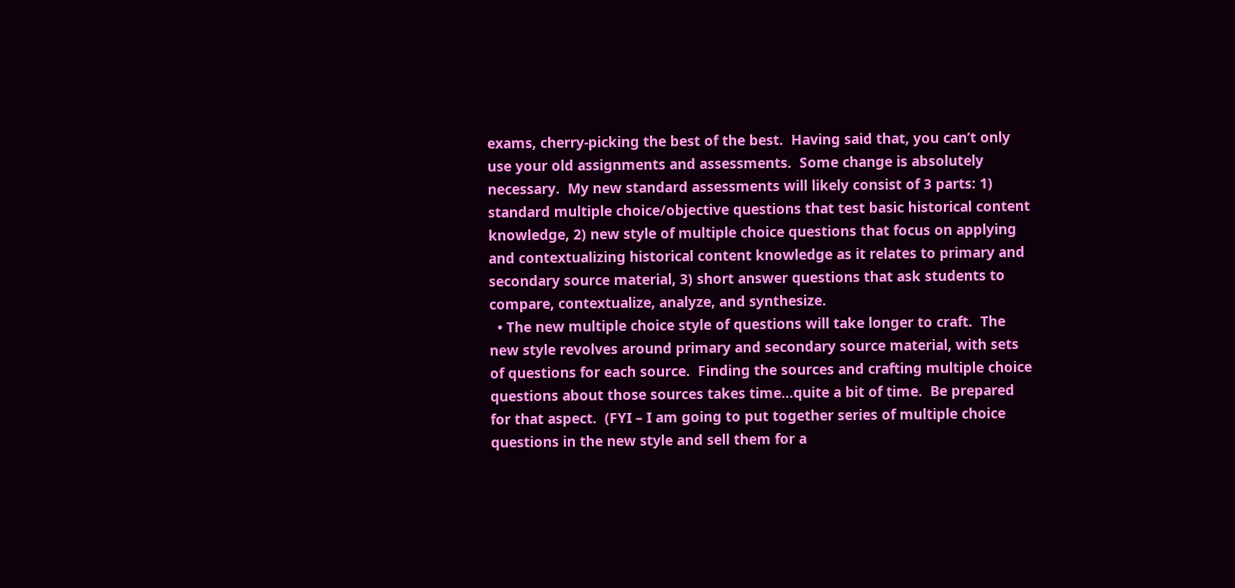exams, cherry-picking the best of the best.  Having said that, you can’t only use your old assignments and assessments.  Some change is absolutely necessary.  My new standard assessments will likely consist of 3 parts: 1) standard multiple choice/objective questions that test basic historical content knowledge, 2) new style of multiple choice questions that focus on applying and contextualizing historical content knowledge as it relates to primary and secondary source material, 3) short answer questions that ask students to compare, contextualize, analyze, and synthesize.
  • The new multiple choice style of questions will take longer to craft.  The new style revolves around primary and secondary source material, with sets of questions for each source.  Finding the sources and crafting multiple choice questions about those sources takes time…quite a bit of time.  Be prepared for that aspect.  (FYI – I am going to put together series of multiple choice questions in the new style and sell them for a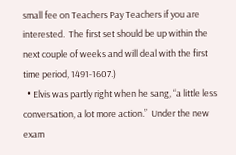small fee on Teachers Pay Teachers if you are interested.  The first set should be up within the next couple of weeks and will deal with the first time period, 1491-1607.)
  • Elvis was partly right when he sang, “a little less conversation, a lot more action.”  Under the new exam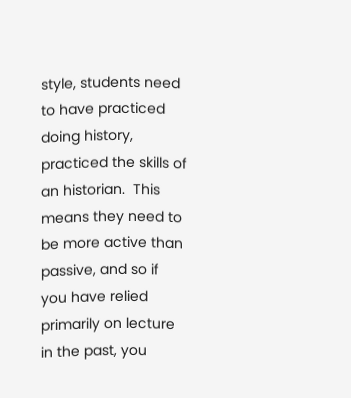style, students need to have practiced doing history, practiced the skills of an historian.  This means they need to be more active than passive, and so if you have relied primarily on lecture in the past, you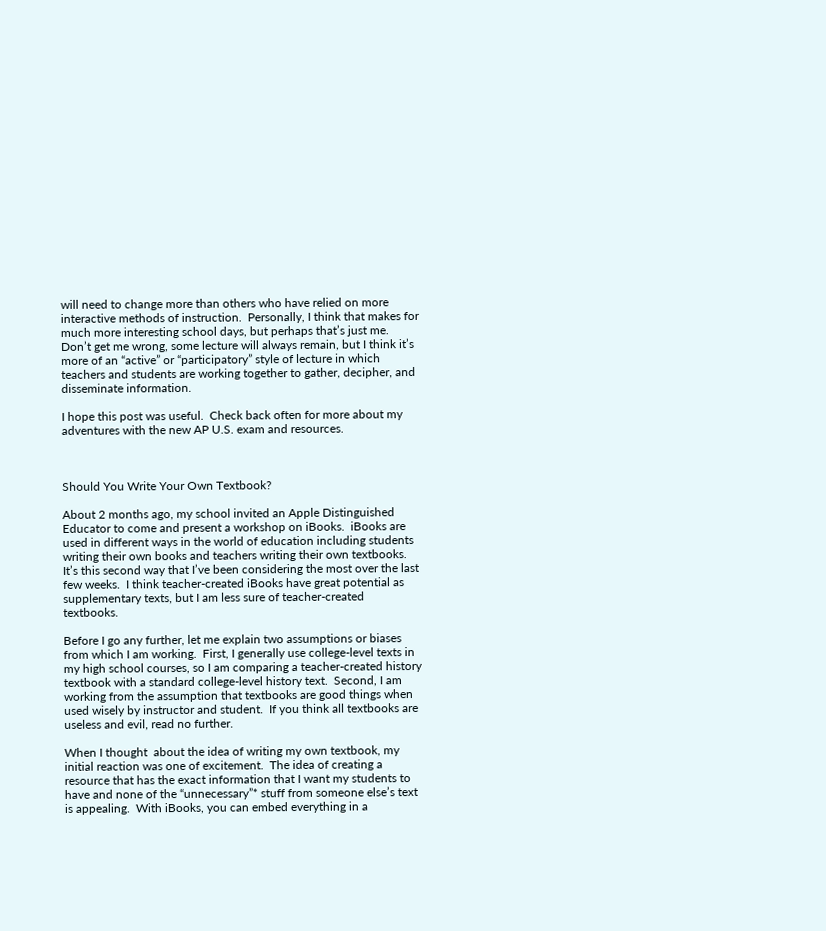will need to change more than others who have relied on more interactive methods of instruction.  Personally, I think that makes for much more interesting school days, but perhaps that’s just me.  Don’t get me wrong, some lecture will always remain, but I think it’s more of an “active” or “participatory” style of lecture in which teachers and students are working together to gather, decipher, and disseminate information.

I hope this post was useful.  Check back often for more about my adventures with the new AP U.S. exam and resources.



Should You Write Your Own Textbook?

About 2 months ago, my school invited an Apple Distinguished Educator to come and present a workshop on iBooks.  iBooks are used in different ways in the world of education including students writing their own books and teachers writing their own textbooks.  It’s this second way that I’ve been considering the most over the last few weeks.  I think teacher-created iBooks have great potential as supplementary texts, but I am less sure of teacher-created textbooks.

Before I go any further, let me explain two assumptions or biases from which I am working.  First, I generally use college-level texts in my high school courses, so I am comparing a teacher-created history textbook with a standard college-level history text.  Second, I am working from the assumption that textbooks are good things when used wisely by instructor and student.  If you think all textbooks are useless and evil, read no further.

When I thought  about the idea of writing my own textbook, my initial reaction was one of excitement.  The idea of creating a resource that has the exact information that I want my students to have and none of the “unnecessary”* stuff from someone else’s text is appealing.  With iBooks, you can embed everything in a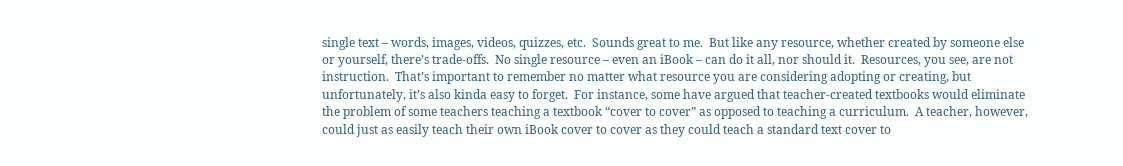single text – words, images, videos, quizzes, etc.  Sounds great to me.  But like any resource, whether created by someone else or yourself, there’s trade-offs.  No single resource – even an iBook – can do it all, nor should it.  Resources, you see, are not instruction.  That’s important to remember no matter what resource you are considering adopting or creating, but unfortunately, it’s also kinda easy to forget.  For instance, some have argued that teacher-created textbooks would eliminate the problem of some teachers teaching a textbook “cover to cover” as opposed to teaching a curriculum.  A teacher, however, could just as easily teach their own iBook cover to cover as they could teach a standard text cover to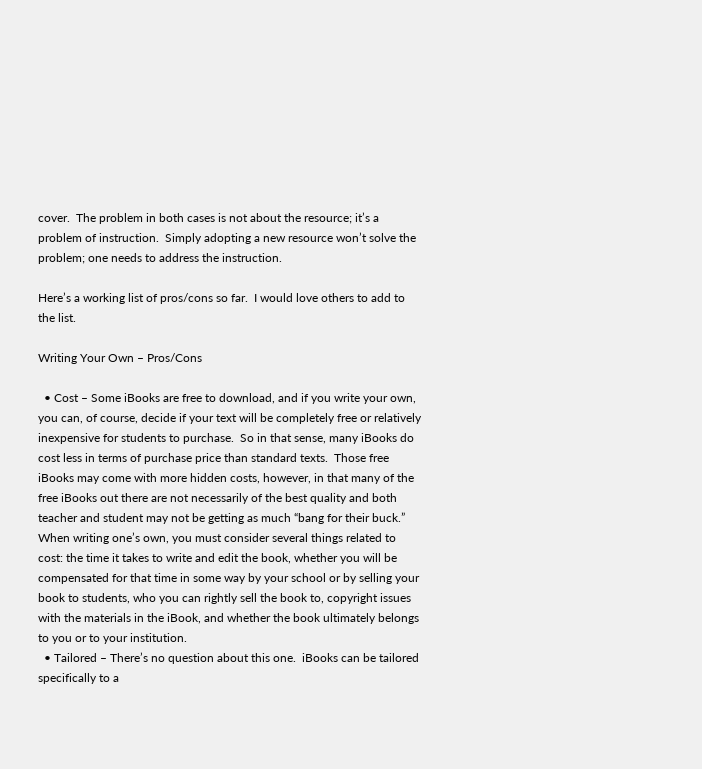cover.  The problem in both cases is not about the resource; it’s a problem of instruction.  Simply adopting a new resource won’t solve the problem; one needs to address the instruction.

Here’s a working list of pros/cons so far.  I would love others to add to the list.

Writing Your Own – Pros/Cons

  • Cost – Some iBooks are free to download, and if you write your own, you can, of course, decide if your text will be completely free or relatively inexpensive for students to purchase.  So in that sense, many iBooks do cost less in terms of purchase price than standard texts.  Those free iBooks may come with more hidden costs, however, in that many of the free iBooks out there are not necessarily of the best quality and both teacher and student may not be getting as much “bang for their buck.”  When writing one’s own, you must consider several things related to cost: the time it takes to write and edit the book, whether you will be compensated for that time in some way by your school or by selling your book to students, who you can rightly sell the book to, copyright issues with the materials in the iBook, and whether the book ultimately belongs to you or to your institution.
  • Tailored – There’s no question about this one.  iBooks can be tailored specifically to a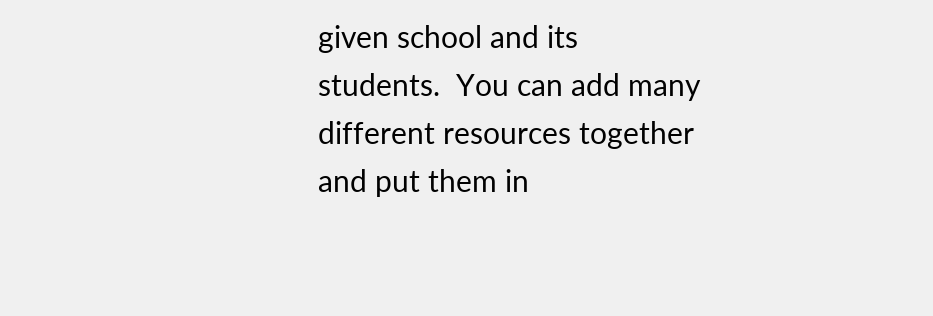given school and its students.  You can add many different resources together and put them in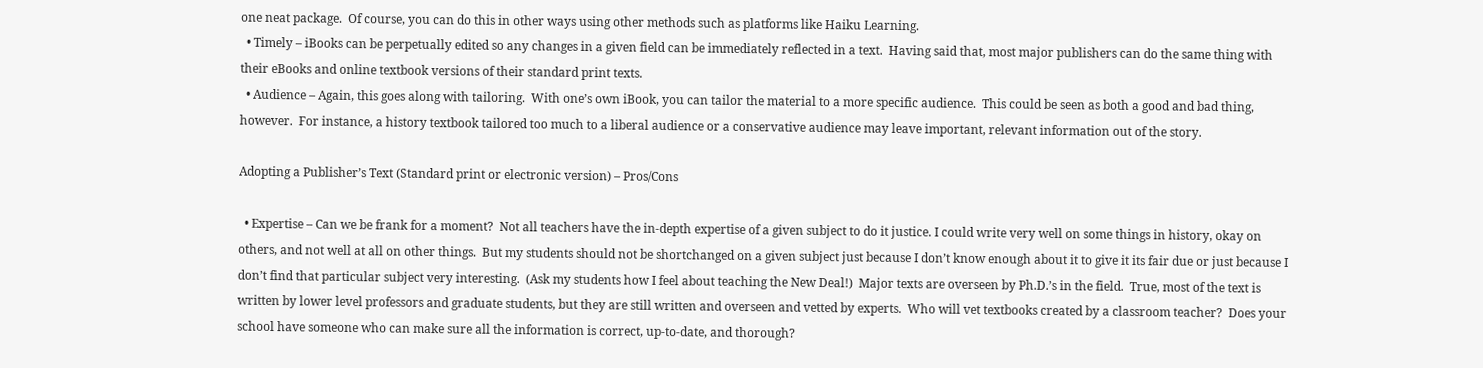one neat package.  Of course, you can do this in other ways using other methods such as platforms like Haiku Learning.
  • Timely – iBooks can be perpetually edited so any changes in a given field can be immediately reflected in a text.  Having said that, most major publishers can do the same thing with their eBooks and online textbook versions of their standard print texts.
  • Audience – Again, this goes along with tailoring.  With one’s own iBook, you can tailor the material to a more specific audience.  This could be seen as both a good and bad thing, however.  For instance, a history textbook tailored too much to a liberal audience or a conservative audience may leave important, relevant information out of the story.

Adopting a Publisher’s Text (Standard print or electronic version) – Pros/Cons

  • Expertise – Can we be frank for a moment?  Not all teachers have the in-depth expertise of a given subject to do it justice. I could write very well on some things in history, okay on others, and not well at all on other things.  But my students should not be shortchanged on a given subject just because I don’t know enough about it to give it its fair due or just because I don’t find that particular subject very interesting.  (Ask my students how I feel about teaching the New Deal!)  Major texts are overseen by Ph.D.’s in the field.  True, most of the text is written by lower level professors and graduate students, but they are still written and overseen and vetted by experts.  Who will vet textbooks created by a classroom teacher?  Does your school have someone who can make sure all the information is correct, up-to-date, and thorough?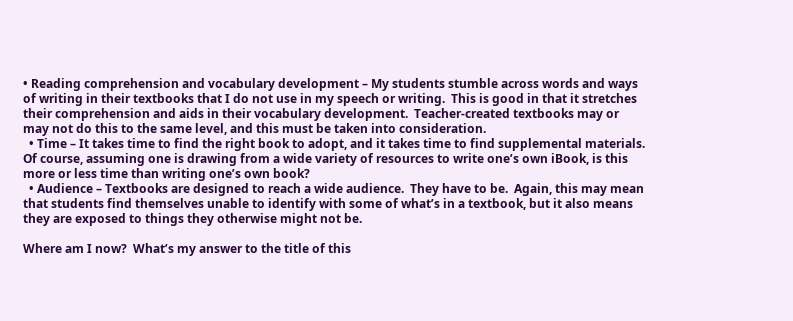• Reading comprehension and vocabulary development – My students stumble across words and ways of writing in their textbooks that I do not use in my speech or writing.  This is good in that it stretches their comprehension and aids in their vocabulary development.  Teacher-created textbooks may or may not do this to the same level, and this must be taken into consideration.
  • Time – It takes time to find the right book to adopt, and it takes time to find supplemental materials.  Of course, assuming one is drawing from a wide variety of resources to write one’s own iBook, is this more or less time than writing one’s own book?
  • Audience – Textbooks are designed to reach a wide audience.  They have to be.  Again, this may mean that students find themselves unable to identify with some of what’s in a textbook, but it also means they are exposed to things they otherwise might not be.

Where am I now?  What’s my answer to the title of this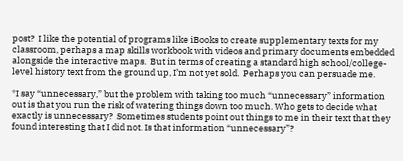post?  I like the potential of programs like iBooks to create supplementary texts for my classroom, perhaps a map skills workbook with videos and primary documents embedded alongside the interactive maps.  But in terms of creating a standard high school/college-level history text from the ground up, I’m not yet sold.  Perhaps you can persuade me.

*I say “unnecessary,” but the problem with taking too much “unnecessary” information out is that you run the risk of watering things down too much. Who gets to decide what exactly is unnecessary?  Sometimes students point out things to me in their text that they found interesting that I did not. Is that information “unnecessary”?